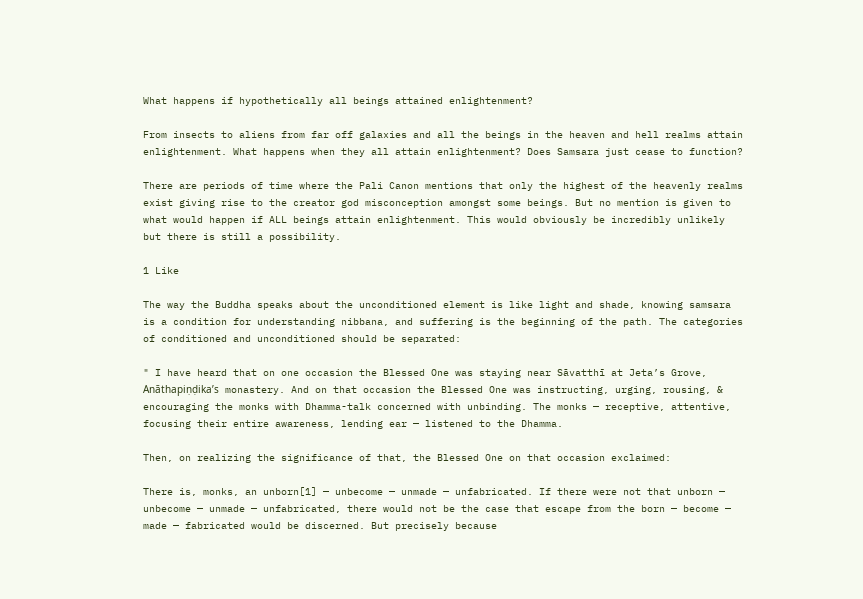What happens if hypothetically all beings attained enlightenment?

From insects to aliens from far off galaxies and all the beings in the heaven and hell realms attain enlightenment. What happens when they all attain enlightenment? Does Samsara just cease to function?

There are periods of time where the Pali Canon mentions that only the highest of the heavenly realms exist giving rise to the creator god misconception amongst some beings. But no mention is given to what would happen if ALL beings attain enlightenment. This would obviously be incredibly unlikely but there is still a possibility.

1 Like

The way the Buddha speaks about the unconditioned element is like light and shade, knowing samsara is a condition for understanding nibbana, and suffering is the beginning of the path. The categories of conditioned and unconditioned should be separated:

" I have heard that on one occasion the Blessed One was staying near Sāvatthī at Jeta’s Grove, Anāthapiṇḍika’s monastery. And on that occasion the Blessed One was instructing, urging, rousing, & encouraging the monks with Dhamma-talk concerned with unbinding. The monks — receptive, attentive, focusing their entire awareness, lending ear — listened to the Dhamma.

Then, on realizing the significance of that, the Blessed One on that occasion exclaimed:

There is, monks, an unborn[1] — unbecome — unmade — unfabricated. If there were not that unborn — unbecome — unmade — unfabricated, there would not be the case that escape from the born — become — made — fabricated would be discerned. But precisely because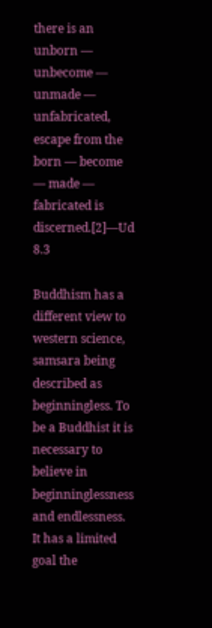there is an unborn — unbecome — unmade — unfabricated, escape from the born — become — made — fabricated is discerned.[2]—Ud 8.3

Buddhism has a different view to western science, samsara being described as beginningless. To be a Buddhist it is necessary to believe in beginninglessness and endlessness. It has a limited goal the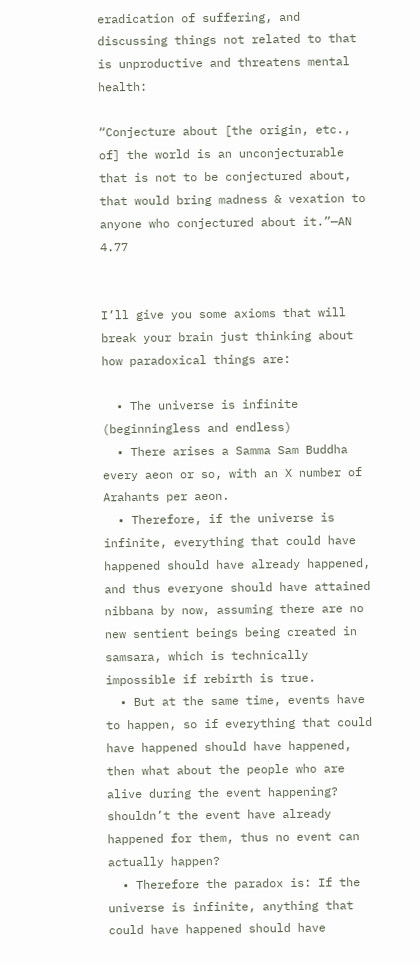eradication of suffering, and discussing things not related to that is unproductive and threatens mental health:

“Conjecture about [the origin, etc., of] the world is an unconjecturable that is not to be conjectured about, that would bring madness & vexation to anyone who conjectured about it.”—AN 4.77


I’ll give you some axioms that will break your brain just thinking about how paradoxical things are:

  • The universe is infinite (beginningless and endless)
  • There arises a Samma Sam Buddha every aeon or so, with an X number of Arahants per aeon.
  • Therefore, if the universe is infinite, everything that could have happened should have already happened, and thus everyone should have attained nibbana by now, assuming there are no new sentient beings being created in samsara, which is technically impossible if rebirth is true.
  • But at the same time, events have to happen, so if everything that could have happened should have happened, then what about the people who are alive during the event happening? shouldn’t the event have already happened for them, thus no event can actually happen?
  • Therefore the paradox is: If the universe is infinite, anything that could have happened should have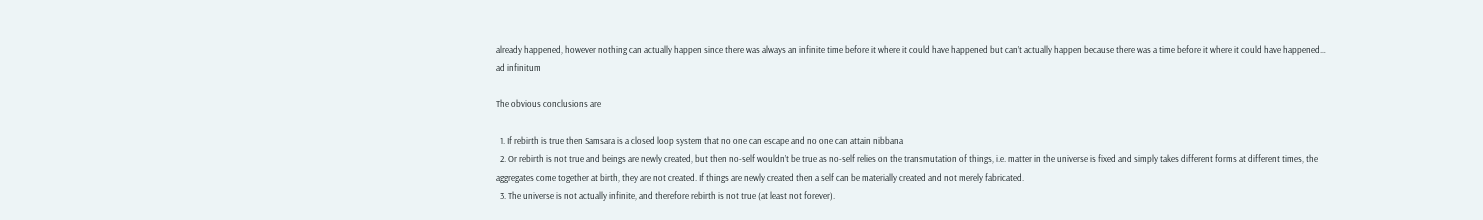already happened, however nothing can actually happen since there was always an infinite time before it where it could have happened but can’t actually happen because there was a time before it where it could have happened… ad infinitum

The obvious conclusions are

  1. If rebirth is true then Samsara is a closed loop system that no one can escape and no one can attain nibbana
  2. Or rebirth is not true and beings are newly created, but then no-self wouldn’t be true as no-self relies on the transmutation of things, i.e. matter in the universe is fixed and simply takes different forms at different times, the aggregates come together at birth, they are not created. If things are newly created then a self can be materially created and not merely fabricated.
  3. The universe is not actually infinite, and therefore rebirth is not true (at least not forever).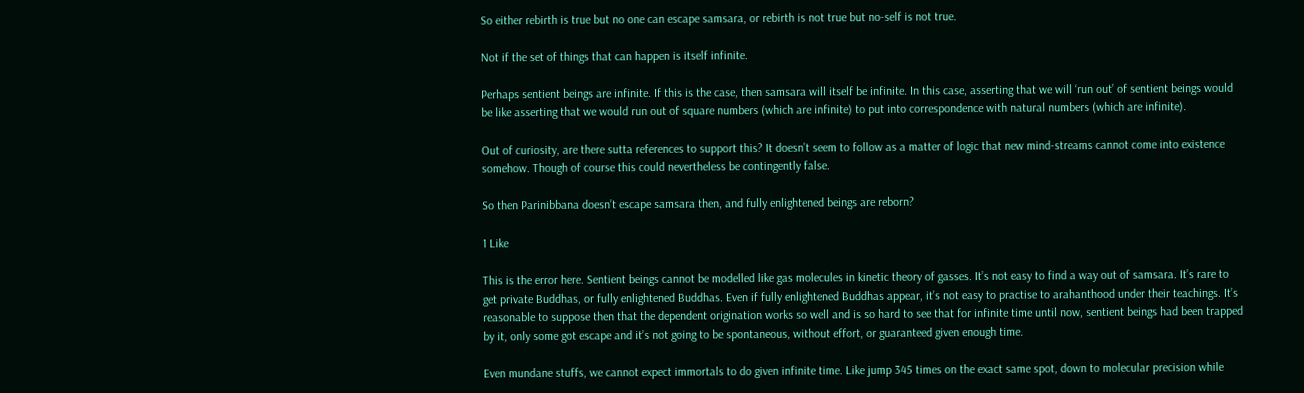So either rebirth is true but no one can escape samsara, or rebirth is not true but no-self is not true.

Not if the set of things that can happen is itself infinite.

Perhaps sentient beings are infinite. If this is the case, then samsara will itself be infinite. In this case, asserting that we will ‘run out’ of sentient beings would be like asserting that we would run out of square numbers (which are infinite) to put into correspondence with natural numbers (which are infinite).

Out of curiosity, are there sutta references to support this? It doesn’t seem to follow as a matter of logic that new mind-streams cannot come into existence somehow. Though of course this could nevertheless be contingently false.

So then Parinibbana doesn’t escape samsara then, and fully enlightened beings are reborn?

1 Like

This is the error here. Sentient beings cannot be modelled like gas molecules in kinetic theory of gasses. It’s not easy to find a way out of samsara. It’s rare to get private Buddhas, or fully enlightened Buddhas. Even if fully enlightened Buddhas appear, it’s not easy to practise to arahanthood under their teachings. It’s reasonable to suppose then that the dependent origination works so well and is so hard to see that for infinite time until now, sentient beings had been trapped by it, only some got escape and it’s not going to be spontaneous, without effort, or guaranteed given enough time.

Even mundane stuffs, we cannot expect immortals to do given infinite time. Like jump 345 times on the exact same spot, down to molecular precision while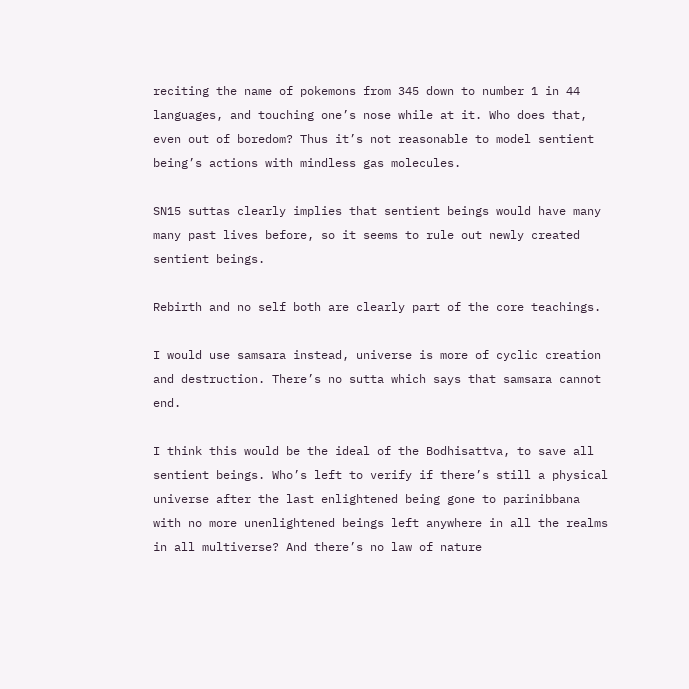reciting the name of pokemons from 345 down to number 1 in 44 languages, and touching one’s nose while at it. Who does that, even out of boredom? Thus it’s not reasonable to model sentient being’s actions with mindless gas molecules.

SN15 suttas clearly implies that sentient beings would have many many past lives before, so it seems to rule out newly created sentient beings.

Rebirth and no self both are clearly part of the core teachings.

I would use samsara instead, universe is more of cyclic creation and destruction. There’s no sutta which says that samsara cannot end.

I think this would be the ideal of the Bodhisattva, to save all sentient beings. Who’s left to verify if there’s still a physical universe after the last enlightened being gone to parinibbana with no more unenlightened beings left anywhere in all the realms in all multiverse? And there’s no law of nature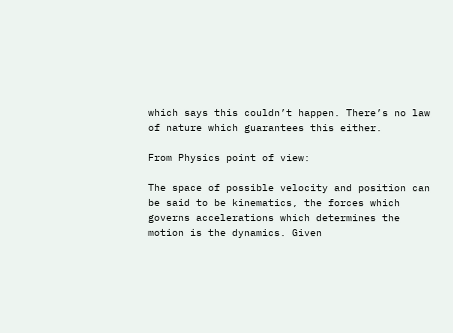which says this couldn’t happen. There’s no law of nature which guarantees this either.

From Physics point of view:

The space of possible velocity and position can be said to be kinematics, the forces which governs accelerations which determines the motion is the dynamics. Given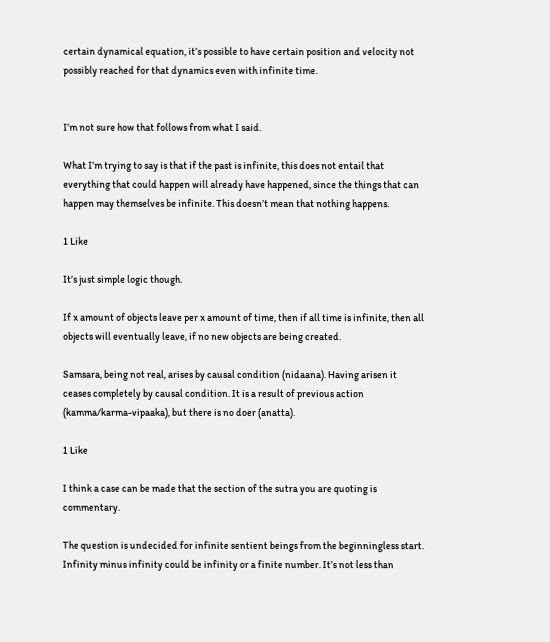certain dynamical equation, it’s possible to have certain position and velocity not possibly reached for that dynamics even with infinite time.


I’m not sure how that follows from what I said.

What I’m trying to say is that if the past is infinite, this does not entail that everything that could happen will already have happened, since the things that can happen may themselves be infinite. This doesn’t mean that nothing happens.

1 Like

It’s just simple logic though.

If x amount of objects leave per x amount of time, then if all time is infinite, then all objects will eventually leave, if no new objects are being created.

Samsara, being not real, arises by causal condition (nidaana). Having arisen it ceases completely by causal condition. It is a result of previous action (kamma/karma-vipaaka), but there is no doer (anatta).

1 Like

I think a case can be made that the section of the sutra you are quoting is commentary.

The question is undecided for infinite sentient beings from the beginningless start. Infinity minus infinity could be infinity or a finite number. It’s not less than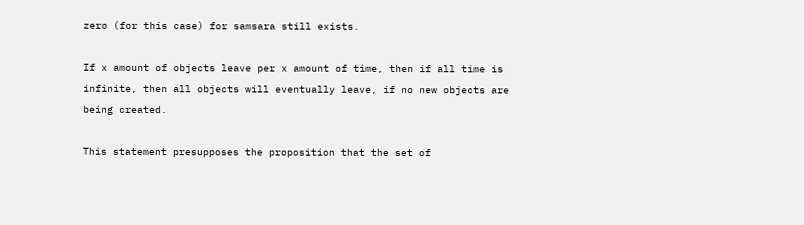zero (for this case) for samsara still exists.

If x amount of objects leave per x amount of time, then if all time is infinite, then all objects will eventually leave, if no new objects are being created.

This statement presupposes the proposition that the set of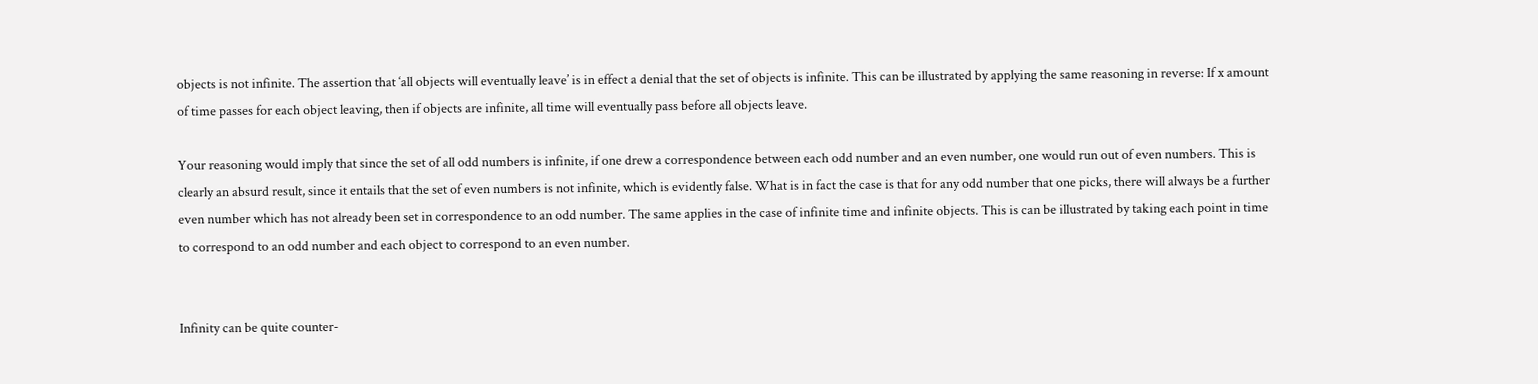objects is not infinite. The assertion that ‘all objects will eventually leave’ is in effect a denial that the set of objects is infinite. This can be illustrated by applying the same reasoning in reverse: If x amount of time passes for each object leaving, then if objects are infinite, all time will eventually pass before all objects leave.

Your reasoning would imply that since the set of all odd numbers is infinite, if one drew a correspondence between each odd number and an even number, one would run out of even numbers. This is clearly an absurd result, since it entails that the set of even numbers is not infinite, which is evidently false. What is in fact the case is that for any odd number that one picks, there will always be a further even number which has not already been set in correspondence to an odd number. The same applies in the case of infinite time and infinite objects. This is can be illustrated by taking each point in time to correspond to an odd number and each object to correspond to an even number.


Infinity can be quite counter-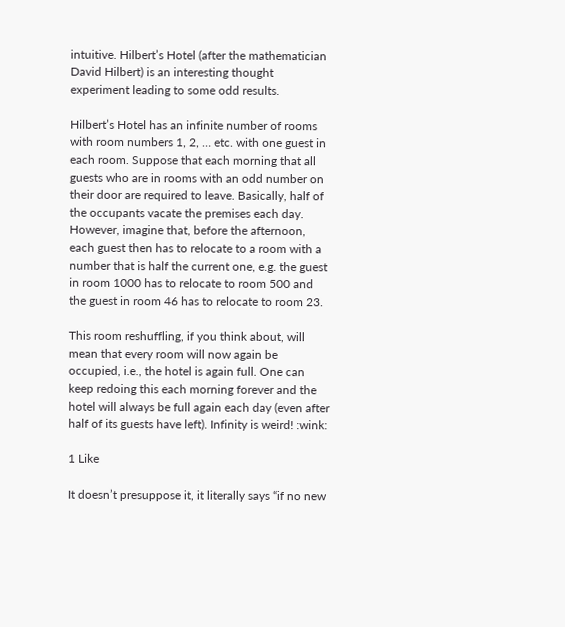intuitive. Hilbert’s Hotel (after the mathematician David Hilbert) is an interesting thought experiment leading to some odd results.

Hilbert’s Hotel has an infinite number of rooms with room numbers 1, 2, … etc. with one guest in each room. Suppose that each morning that all guests who are in rooms with an odd number on their door are required to leave. Basically, half of the occupants vacate the premises each day. However, imagine that, before the afternoon, each guest then has to relocate to a room with a number that is half the current one, e.g. the guest in room 1000 has to relocate to room 500 and the guest in room 46 has to relocate to room 23.

This room reshuffling, if you think about, will mean that every room will now again be occupied, i.e., the hotel is again full. One can keep redoing this each morning forever and the hotel will always be full again each day (even after half of its guests have left). Infinity is weird! :wink:

1 Like

It doesn’t presuppose it, it literally says “if no new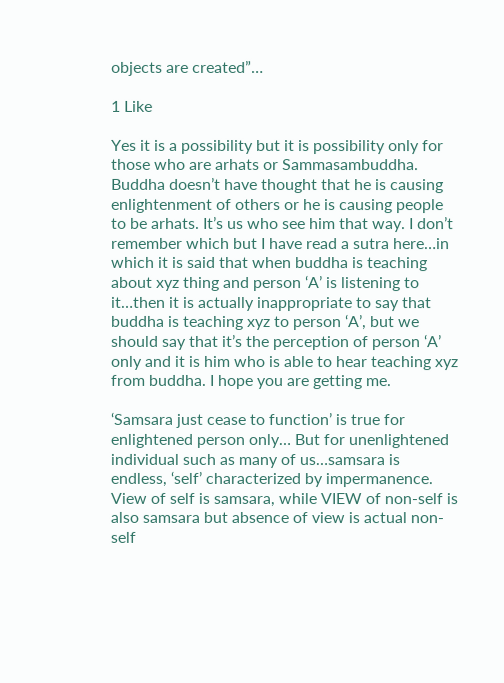objects are created”…

1 Like

Yes it is a possibility but it is possibility only for those who are arhats or Sammasambuddha. Buddha doesn’t have thought that he is causing enlightenment of others or he is causing people to be arhats. It’s us who see him that way. I don’t remember which but I have read a sutra here…in which it is said that when buddha is teaching about xyz thing and person ‘A’ is listening to it…then it is actually inappropriate to say that buddha is teaching xyz to person ‘A’, but we should say that it’s the perception of person ‘A’ only and it is him who is able to hear teaching xyz from buddha. I hope you are getting me.

‘Samsara just cease to function’ is true for enlightened person only… But for unenlightened individual such as many of us…samsara is endless, ‘self’ characterized by impermanence. View of self is samsara, while VIEW of non-self is also samsara but absence of view is actual non-self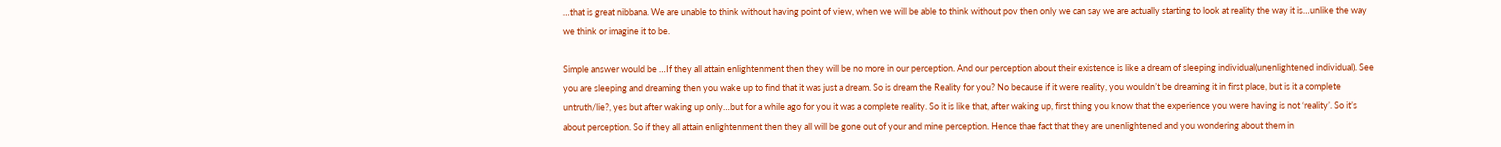…that is great nibbana. We are unable to think without having point of view, when we will be able to think without pov then only we can say we are actually starting to look at reality the way it is…unlike the way we think or imagine it to be.

Simple answer would be …If they all attain enlightenment then they will be no more in our perception. And our perception about their existence is like a dream of sleeping individual(unenlightened individual). See you are sleeping and dreaming then you wake up to find that it was just a dream. So is dream the Reality for you? No because if it were reality, you wouldn’t be dreaming it in first place, but is it a complete untruth/lie?, yes but after waking up only…but for a while ago for you it was a complete reality. So it is like that, after waking up, first thing you know that the experience you were having is not ‘reality’. So it’s about perception. So if they all attain enlightenment then they all will be gone out of your and mine perception. Hence thae fact that they are unenlightened and you wondering about them in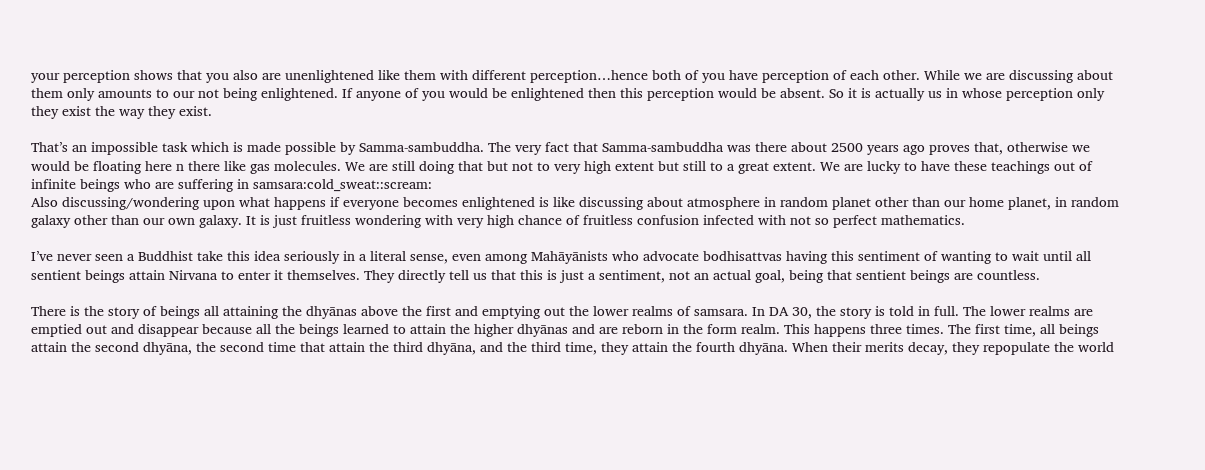your perception shows that you also are unenlightened like them with different perception…hence both of you have perception of each other. While we are discussing about them only amounts to our not being enlightened. If anyone of you would be enlightened then this perception would be absent. So it is actually us in whose perception only they exist the way they exist.

That’s an impossible task which is made possible by Samma-sambuddha. The very fact that Samma-sambuddha was there about 2500 years ago proves that, otherwise we would be floating here n there like gas molecules. We are still doing that but not to very high extent but still to a great extent. We are lucky to have these teachings out of infinite beings who are suffering in samsara:cold_sweat::scream:
Also discussing/wondering upon what happens if everyone becomes enlightened is like discussing about atmosphere in random planet other than our home planet, in random galaxy other than our own galaxy. It is just fruitless wondering with very high chance of fruitless confusion infected with not so perfect mathematics.

I’ve never seen a Buddhist take this idea seriously in a literal sense, even among Mahāyānists who advocate bodhisattvas having this sentiment of wanting to wait until all sentient beings attain Nirvana to enter it themselves. They directly tell us that this is just a sentiment, not an actual goal, being that sentient beings are countless.

There is the story of beings all attaining the dhyānas above the first and emptying out the lower realms of samsara. In DA 30, the story is told in full. The lower realms are emptied out and disappear because all the beings learned to attain the higher dhyānas and are reborn in the form realm. This happens three times. The first time, all beings attain the second dhyāna, the second time that attain the third dhyāna, and the third time, they attain the fourth dhyāna. When their merits decay, they repopulate the world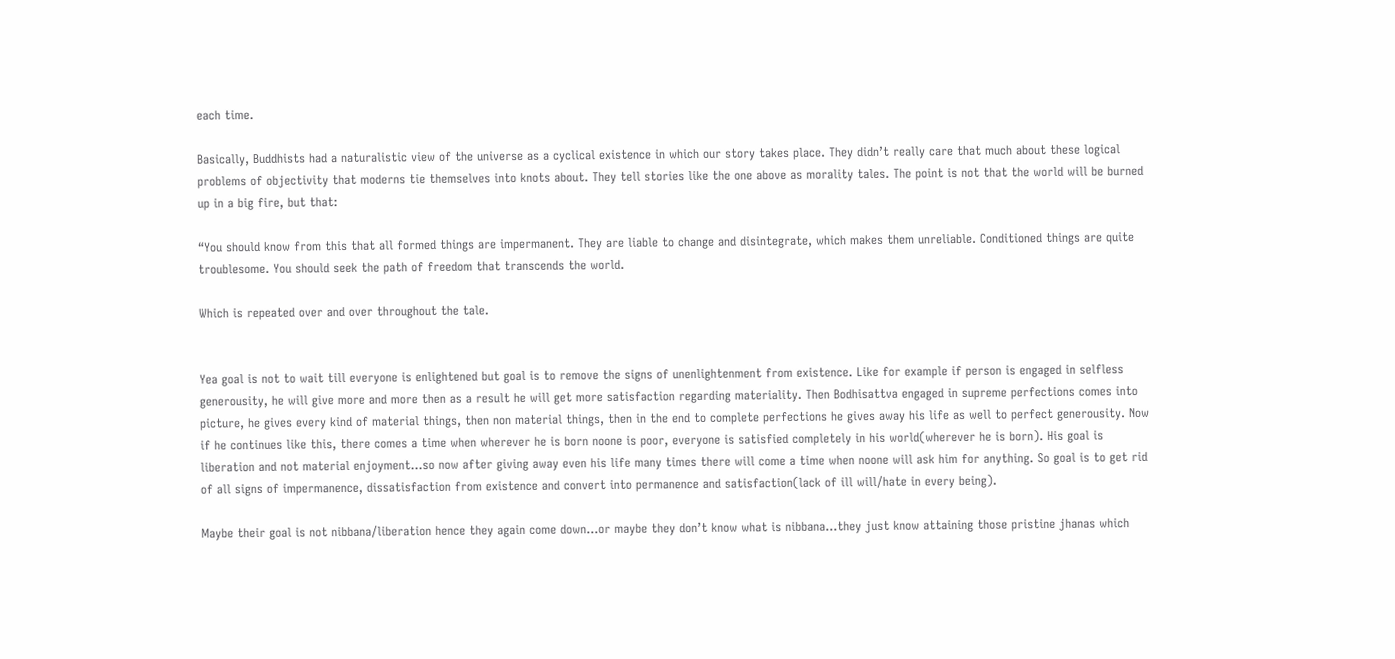each time.

Basically, Buddhists had a naturalistic view of the universe as a cyclical existence in which our story takes place. They didn’t really care that much about these logical problems of objectivity that moderns tie themselves into knots about. They tell stories like the one above as morality tales. The point is not that the world will be burned up in a big fire, but that:

“You should know from this that all formed things are impermanent. They are liable to change and disintegrate, which makes them unreliable. Conditioned things are quite troublesome. You should seek the path of freedom that transcends the world.

Which is repeated over and over throughout the tale.


Yea goal is not to wait till everyone is enlightened but goal is to remove the signs of unenlightenment from existence. Like for example if person is engaged in selfless generousity, he will give more and more then as a result he will get more satisfaction regarding materiality. Then Bodhisattva engaged in supreme perfections comes into picture, he gives every kind of material things, then non material things, then in the end to complete perfections he gives away his life as well to perfect generousity. Now if he continues like this, there comes a time when wherever he is born noone is poor, everyone is satisfied completely in his world(wherever he is born). His goal is liberation and not material enjoyment…so now after giving away even his life many times there will come a time when noone will ask him for anything. So goal is to get rid of all signs of impermanence, dissatisfaction from existence and convert into permanence and satisfaction(lack of ill will/hate in every being).

Maybe their goal is not nibbana/liberation hence they again come down…or maybe they don’t know what is nibbana…they just know attaining those pristine jhanas which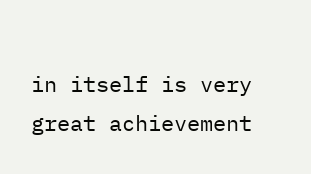in itself is very great achievement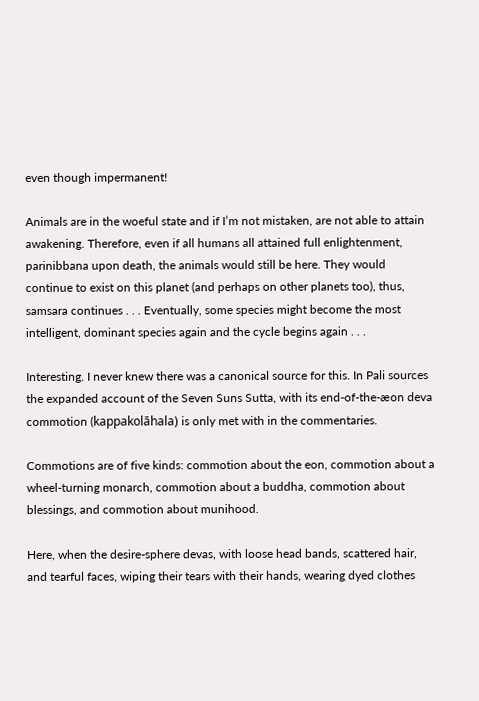even though impermanent!

Animals are in the woeful state and if I’m not mistaken, are not able to attain awakening. Therefore, even if all humans all attained full enlightenment, parinibbana upon death, the animals would still be here. They would continue to exist on this planet (and perhaps on other planets too), thus, samsara continues . . . Eventually, some species might become the most intelligent, dominant species again and the cycle begins again . . .

Interesting. I never knew there was a canonical source for this. In Pali sources the expanded account of the Seven Suns Sutta, with its end-of-the-æon deva commotion (kappakolāhala) is only met with in the commentaries.

Commotions are of five kinds: commotion about the eon, commotion about a wheel-turning monarch, commotion about a buddha, commotion about blessings, and commotion about munihood.

Here, when the desire-sphere devas, with loose head bands, scattered hair, and tearful faces, wiping their tears with their hands, wearing dyed clothes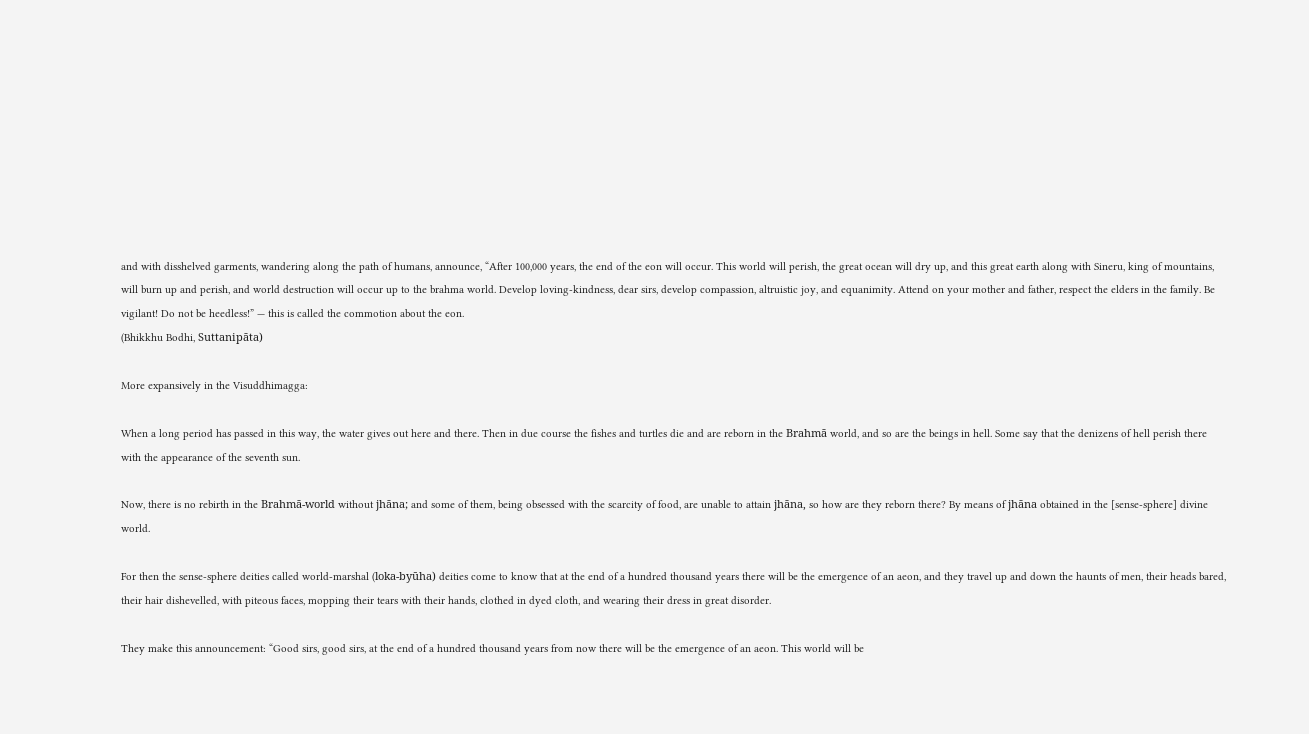and with disshelved garments, wandering along the path of humans, announce, “After 100,000 years, the end of the eon will occur. This world will perish, the great ocean will dry up, and this great earth along with Sineru, king of mountains, will burn up and perish, and world destruction will occur up to the brahma world. Develop loving-kindness, dear sirs, develop compassion, altruistic joy, and equanimity. Attend on your mother and father, respect the elders in the family. Be vigilant! Do not be heedless!” — this is called the commotion about the eon.
(Bhikkhu Bodhi, Suttanipāta)

More expansively in the Visuddhimagga:

When a long period has passed in this way, the water gives out here and there. Then in due course the fishes and turtles die and are reborn in the Brahmā world, and so are the beings in hell. Some say that the denizens of hell perish there with the appearance of the seventh sun.

Now, there is no rebirth in the Brahmā-world without jhāna; and some of them, being obsessed with the scarcity of food, are unable to attain jhāna, so how are they reborn there? By means of jhāna obtained in the [sense-sphere] divine world.

For then the sense-sphere deities called world-marshal (loka-byūha) deities come to know that at the end of a hundred thousand years there will be the emergence of an aeon, and they travel up and down the haunts of men, their heads bared, their hair dishevelled, with piteous faces, mopping their tears with their hands, clothed in dyed cloth, and wearing their dress in great disorder.

They make this announcement: “Good sirs, good sirs, at the end of a hundred thousand years from now there will be the emergence of an aeon. This world will be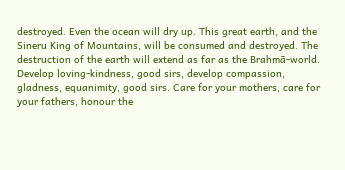destroyed. Even the ocean will dry up. This great earth, and the Sineru King of Mountains, will be consumed and destroyed. The destruction of the earth will extend as far as the Brahmā-world. Develop loving-kindness, good sirs, develop compassion, gladness, equanimity, good sirs. Care for your mothers, care for your fathers, honour the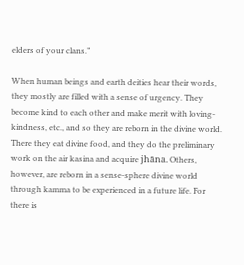elders of your clans.”

When human beings and earth deities hear their words, they mostly are filled with a sense of urgency. They become kind to each other and make merit with loving-kindness, etc., and so they are reborn in the divine world. There they eat divine food, and they do the preliminary work on the air kasina and acquire jhāna. Others, however, are reborn in a sense-sphere divine world through kamma to be experienced in a future life. For there is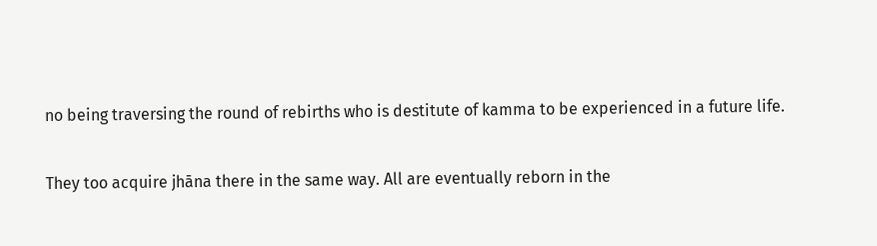no being traversing the round of rebirths who is destitute of kamma to be experienced in a future life.

They too acquire jhāna there in the same way. All are eventually reborn in the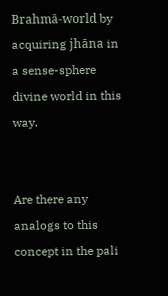Brahmā-world by acquiring jhāna in a sense-sphere divine world in this way.


Are there any analogs to this concept in the pali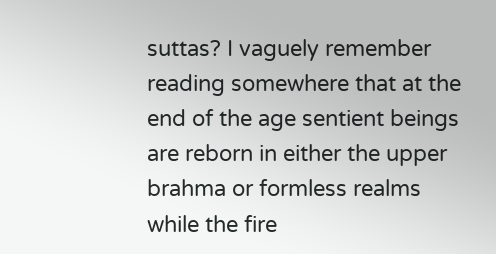suttas? I vaguely remember reading somewhere that at the end of the age sentient beings are reborn in either the upper brahma or formless realms while the fire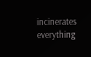incinerates everything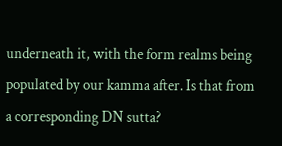underneath it, with the form realms being populated by our kamma after. Is that from a corresponding DN sutta?